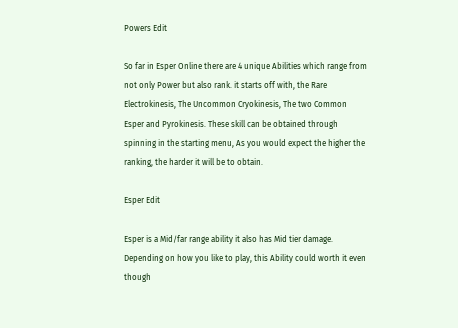Powers Edit

So far in Esper Online there are 4 unique Abilities which range from not only Power but also rank. it starts off with, the Rare Electrokinesis, The Uncommon Cryokinesis, The two Common Esper and Pyrokinesis. These skill can be obtained through spinning in the starting menu, As you would expect the higher the ranking, the harder it will be to obtain.

Esper Edit

Esper is a Mid/far range ability it also has Mid tier damage. Depending on how you like to play, this Ability could worth it even though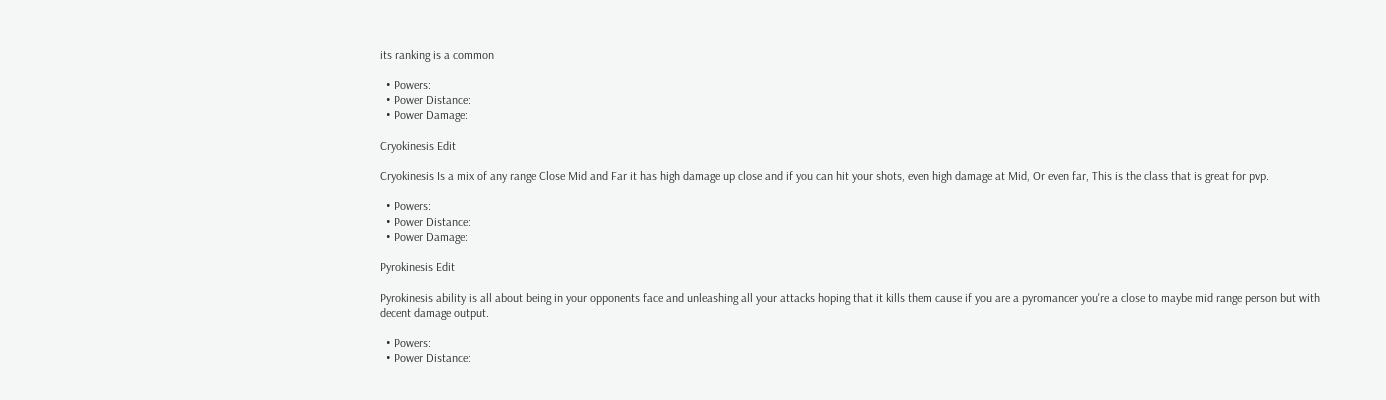its ranking is a common

  • Powers:
  • Power Distance:
  • Power Damage:

Cryokinesis Edit

Cryokinesis Is a mix of any range Close Mid and Far it has high damage up close and if you can hit your shots, even high damage at Mid, Or even far, This is the class that is great for pvp.

  • Powers:
  • Power Distance:
  • Power Damage:

Pyrokinesis Edit

Pyrokinesis ability is all about being in your opponents face and unleashing all your attacks hoping that it kills them cause if you are a pyromancer you're a close to maybe mid range person but with decent damage output.

  • Powers:
  • Power Distance: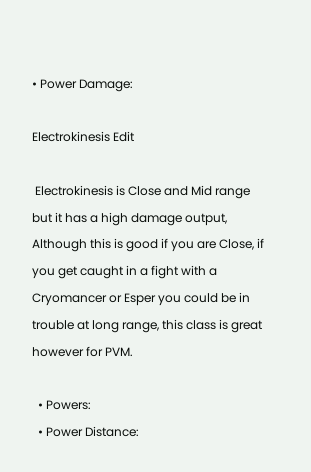• Power Damage:

Electrokinesis Edit

 Electrokinesis is Close and Mid range but it has a high damage output, Although this is good if you are Close, if you get caught in a fight with a Cryomancer or Esper you could be in trouble at long range, this class is great however for PVM.

  • Powers:
  • Power Distance: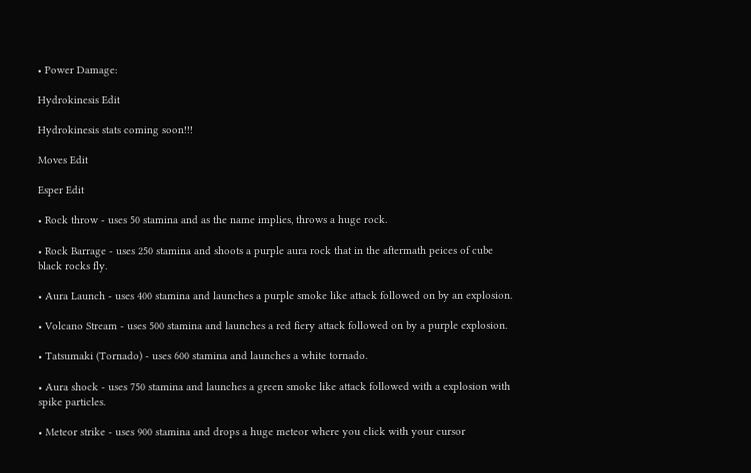• Power Damage:

Hydrokinesis Edit

Hydrokinesis stats coming soon!!!

Moves Edit

Esper Edit

• Rock throw - uses 50 stamina and as the name implies, throws a huge rock.

• Rock Barrage - uses 250 stamina and shoots a purple aura rock that in the aftermath peices of cube black rocks fly.

• Aura Launch - uses 400 stamina and launches a purple smoke like attack followed on by an explosion.

• Volcano Stream - uses 500 stamina and launches a red fiery attack followed on by a purple explosion.

• Tatsumaki (Tornado) - uses 600 stamina and launches a white tornado.

• Aura shock - uses 750 stamina and launches a green smoke like attack followed with a explosion with spike particles.

• Meteor strike - uses 900 stamina and drops a huge meteor where you click with your cursor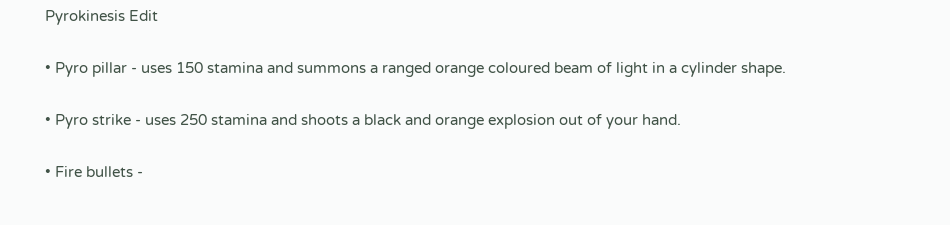Pyrokinesis Edit

• Pyro pillar - uses 150 stamina and summons a ranged orange coloured beam of light in a cylinder shape.

• Pyro strike - uses 250 stamina and shoots a black and orange explosion out of your hand.

• Fire bullets -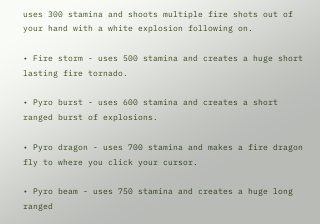uses 300 stamina and shoots multiple fire shots out of your hand with a white explosion following on.

• Fire storm - uses 500 stamina and creates a huge short lasting fire tornado.

• Pyro burst - uses 600 stamina and creates a short ranged burst of explosions.

• Pyro dragon - uses 700 stamina and makes a fire dragon fly to where you click your cursor.

• Pyro beam - uses 750 stamina and creates a huge long ranged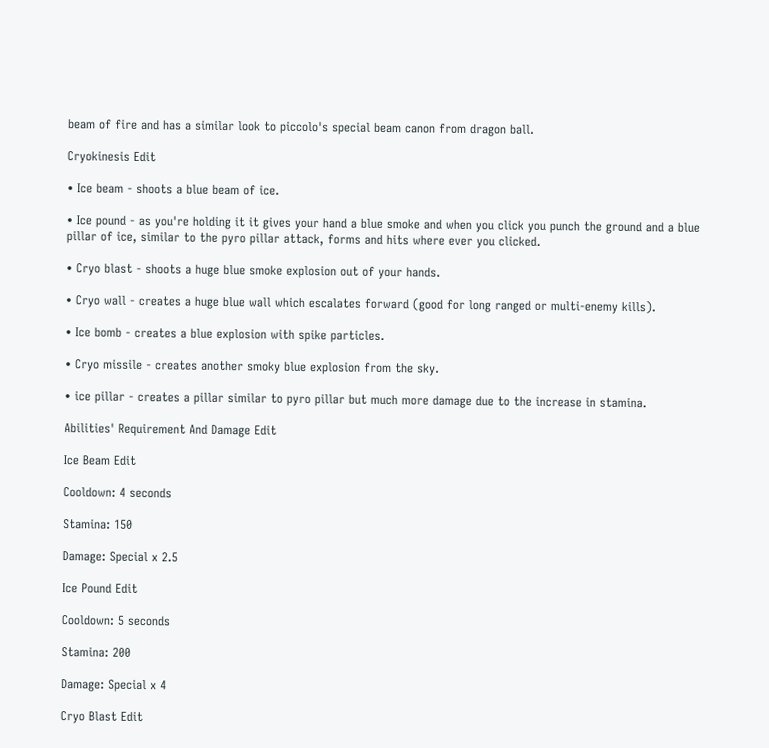beam of fire and has a similar look to piccolo's special beam canon from dragon ball.

Cryokinesis Edit

• Ice beam - shoots a blue beam of ice.

• Ice pound - as you're holding it it gives your hand a blue smoke and when you click you punch the ground and a blue pillar of ice, similar to the pyro pillar attack, forms and hits where ever you clicked.

• Cryo blast - shoots a huge blue smoke explosion out of your hands.

• Cryo wall - creates a huge blue wall which escalates forward (good for long ranged or multi-enemy kills).

• Ice bomb - creates a blue explosion with spike particles.

• Cryo missile - creates another smoky blue explosion from the sky.

• ice pillar - creates a pillar similar to pyro pillar but much more damage due to the increase in stamina.

Abilities' Requirement And Damage Edit

Ice Beam Edit

Cooldown: 4 seconds

Stamina: 150

Damage: Special x 2.5

Ice Pound Edit

Cooldown: 5 seconds

Stamina: 200

Damage: Special x 4

Cryo Blast Edit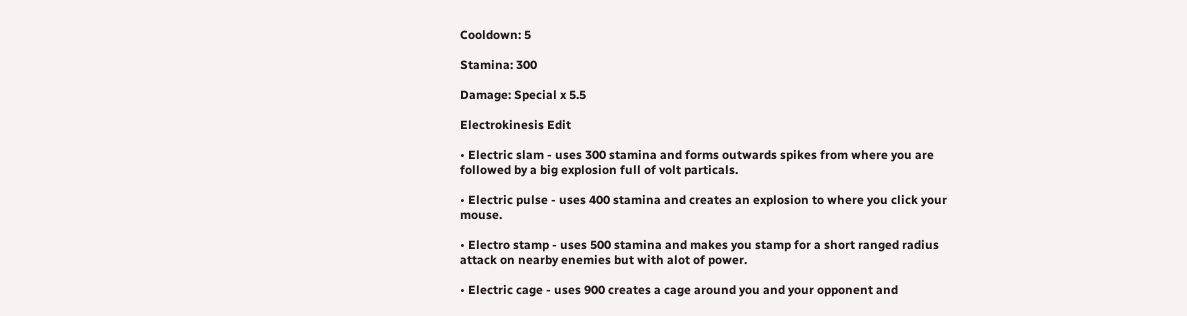Cooldown: 5

Stamina: 300

Damage: Special x 5.5

Electrokinesis Edit

• Electric slam - uses 300 stamina and forms outwards spikes from where you are followed by a big explosion full of volt particals.

• Electric pulse - uses 400 stamina and creates an explosion to where you click your mouse.

• Electro stamp - uses 500 stamina and makes you stamp for a short ranged radius attack on nearby enemies but with alot of power.

• Electric cage - uses 900 creates a cage around you and your opponent and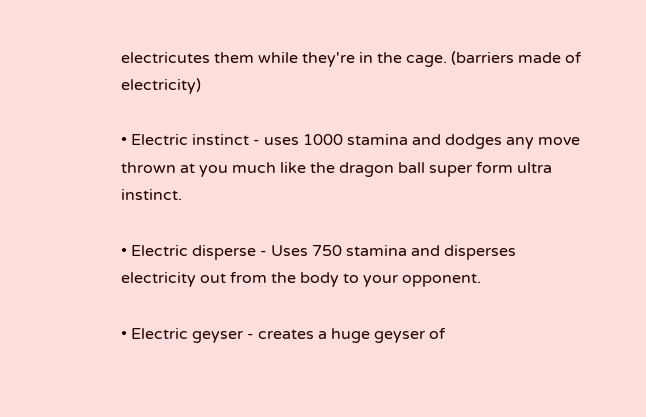electricutes them while they're in the cage. (barriers made of electricity)

• Electric instinct - uses 1000 stamina and dodges any move thrown at you much like the dragon ball super form ultra instinct.

• Electric disperse - Uses 750 stamina and disperses electricity out from the body to your opponent.

• Electric geyser - creates a huge geyser of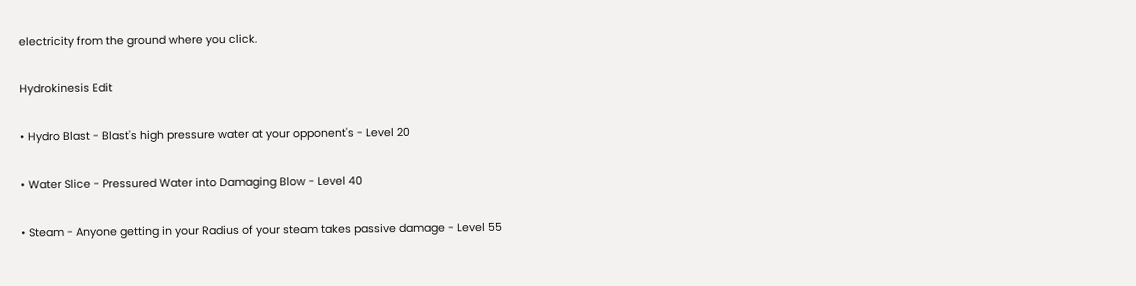electricity from the ground where you click.

Hydrokinesis Edit

• Hydro Blast - Blast's high pressure water at your opponent's - Level 20

• Water Slice - Pressured Water into Damaging Blow - Level 40

• Steam - Anyone getting in your Radius of your steam takes passive damage - Level 55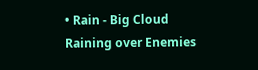• Rain - Big Cloud Raining over Enemies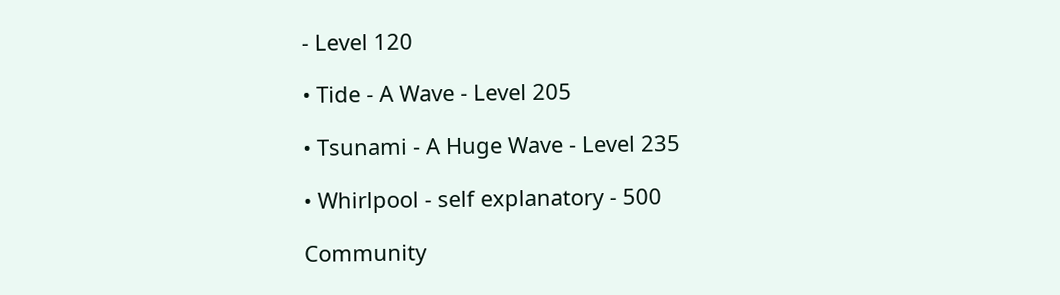- Level 120

• Tide - A Wave - Level 205

• Tsunami - A Huge Wave - Level 235

• Whirlpool - self explanatory - 500

Community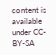content is available under CC-BY-SA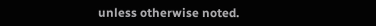unless otherwise noted.